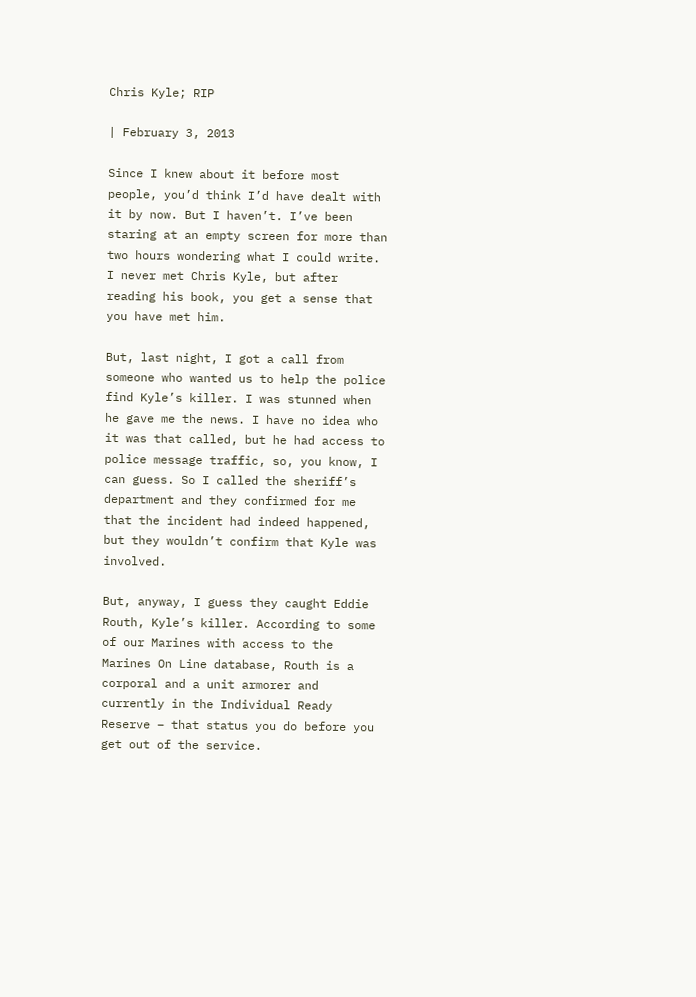Chris Kyle; RIP

| February 3, 2013

Since I knew about it before most people, you’d think I’d have dealt with it by now. But I haven’t. I’ve been staring at an empty screen for more than two hours wondering what I could write. I never met Chris Kyle, but after reading his book, you get a sense that you have met him.

But, last night, I got a call from someone who wanted us to help the police find Kyle’s killer. I was stunned when he gave me the news. I have no idea who it was that called, but he had access to police message traffic, so, you know, I can guess. So I called the sheriff’s department and they confirmed for me that the incident had indeed happened, but they wouldn’t confirm that Kyle was involved.

But, anyway, I guess they caught Eddie Routh, Kyle’s killer. According to some of our Marines with access to the Marines On Line database, Routh is a corporal and a unit armorer and currently in the Individual Ready Reserve – that status you do before you get out of the service.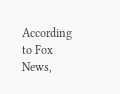According to Fox News,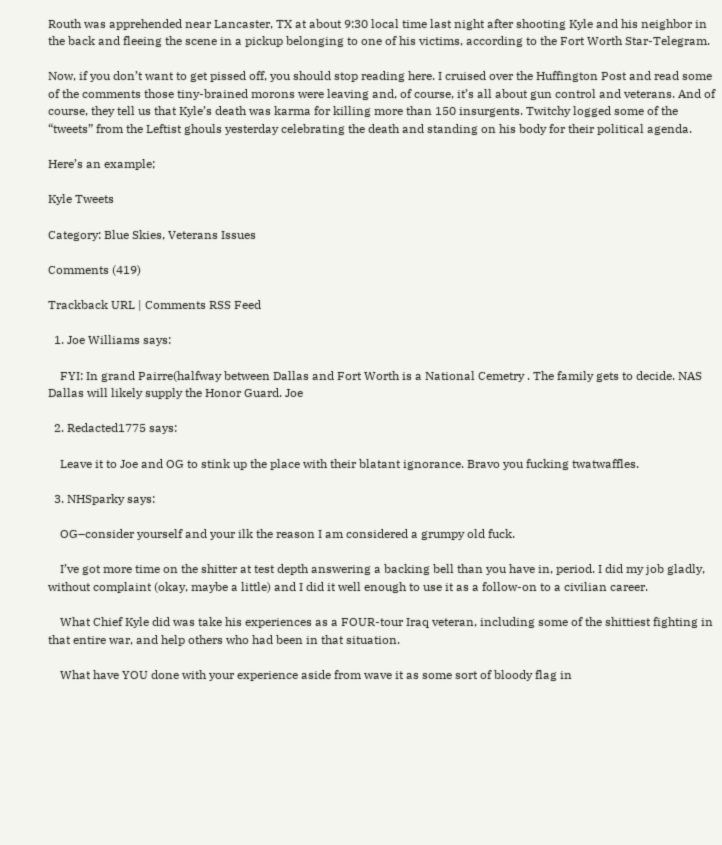Routh was apprehended near Lancaster, TX at about 9:30 local time last night after shooting Kyle and his neighbor in the back and fleeing the scene in a pickup belonging to one of his victims, according to the Fort Worth Star-Telegram.

Now, if you don’t want to get pissed off, you should stop reading here. I cruised over the Huffington Post and read some of the comments those tiny-brained morons were leaving and, of course, it’s all about gun control and veterans. And of course, they tell us that Kyle’s death was karma for killing more than 150 insurgents. Twitchy logged some of the “tweets” from the Leftist ghouls yesterday celebrating the death and standing on his body for their political agenda.

Here’s an example;

Kyle Tweets

Category: Blue Skies, Veterans Issues

Comments (419)

Trackback URL | Comments RSS Feed

  1. Joe Williams says:

    FYI: In grand Pairre(halfway between Dallas and Fort Worth is a National Cemetry . The family gets to decide. NAS Dallas will likely supply the Honor Guard. Joe

  2. Redacted1775 says:

    Leave it to Joe and OG to stink up the place with their blatant ignorance. Bravo you fucking twatwaffles.

  3. NHSparky says:

    OG–consider yourself and your ilk the reason I am considered a grumpy old fuck.

    I’ve got more time on the shitter at test depth answering a backing bell than you have in, period. I did my job gladly, without complaint (okay, maybe a little) and I did it well enough to use it as a follow-on to a civilian career.

    What Chief Kyle did was take his experiences as a FOUR-tour Iraq veteran, including some of the shittiest fighting in that entire war, and help others who had been in that situation.

    What have YOU done with your experience aside from wave it as some sort of bloody flag in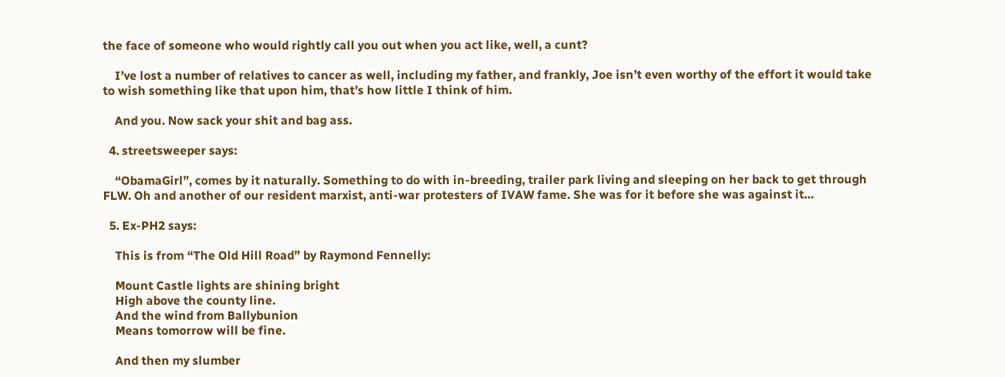the face of someone who would rightly call you out when you act like, well, a cunt?

    I’ve lost a number of relatives to cancer as well, including my father, and frankly, Joe isn’t even worthy of the effort it would take to wish something like that upon him, that’s how little I think of him.

    And you. Now sack your shit and bag ass.

  4. streetsweeper says:

    “ObamaGirl”, comes by it naturally. Something to do with in-breeding, trailer park living and sleeping on her back to get through FLW. Oh and another of our resident marxist, anti-war protesters of IVAW fame. She was for it before she was against it…

  5. Ex-PH2 says:

    This is from “The Old Hill Road” by Raymond Fennelly:

    Mount Castle lights are shining bright
    High above the county line.
    And the wind from Ballybunion
    Means tomorrow will be fine.

    And then my slumber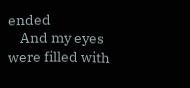ended
    And my eyes were filled with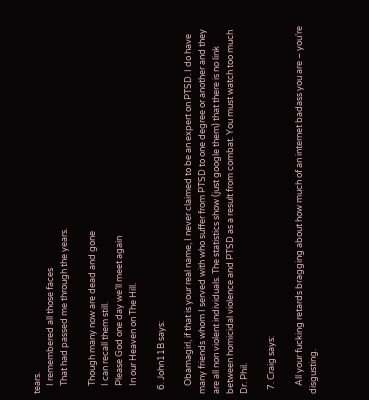tears.
    I remembered all those faces
    That had passed me through the years.

    Though many now are dead and gone
    I can recall them still.
    Please God one day we’ll meet again
    In our Heaven on The Hill.

  6. John11B says:

    Obamagirl, if that is your real name, I never claimed to be an expert on PTSD. I do have many friends whom I served with who suffer from PTSD to one degree or another and they are all non violent individuals. The statistics show (just google them) that there is no link between homicidal violence and PTSD as a result from combat. You must watch too much Dr. Phil.

  7. Craig says:

    All your fucking retards bragging about how much of an internet badass you are – you’re disgusting.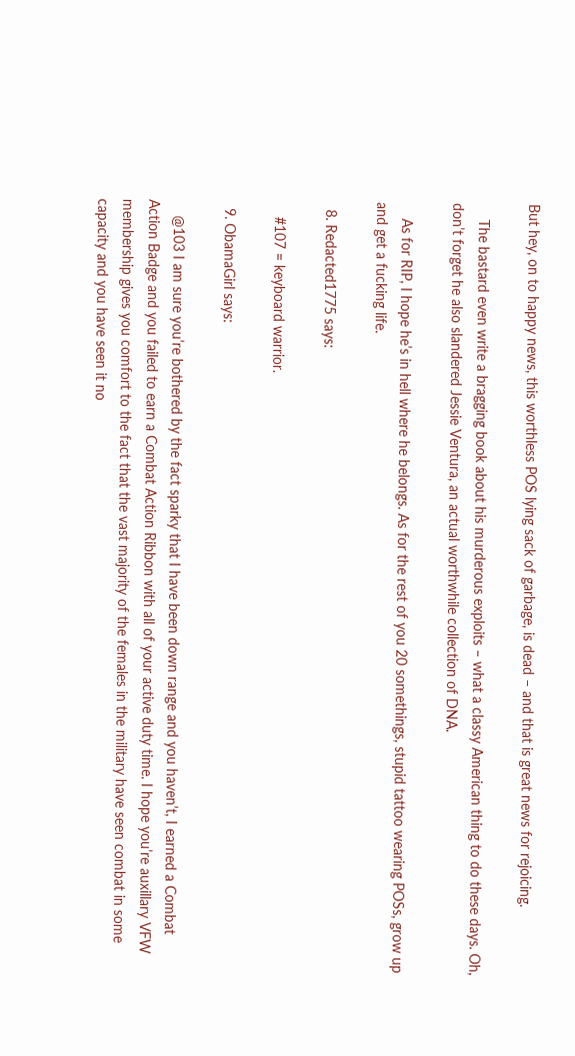But hey, on to happy news, this worthless POS lying sack of garbage, is dead – and that is great news for rejoicing.

    The bastard even write a bragging book about his murderous exploits – what a classy American thing to do these days. Oh, don’t forget he also slandered Jessie Ventura, an actual worthwhile collection of DNA.

    As for RIP, I hope he’s in hell where he belongs. As for the rest of you 20 somethings, stupid tattoo wearing POSs, grow up and get a fucking life.

  8. Redacted1775 says:

    #107 = keyboard warrior.

  9. ObamaGirl says:

    @103 I am sure you’re bothered by the fact sparky that I have been down range and you haven’t, I earned a Combat Action Badge and you failed to earn a Combat Action Ribbon with all of your active duty time. I hope you’re auxillary VFW membership gives you comfort to the fact that the vast majority of the females in the military have seen combat in some capacity and you have seen it no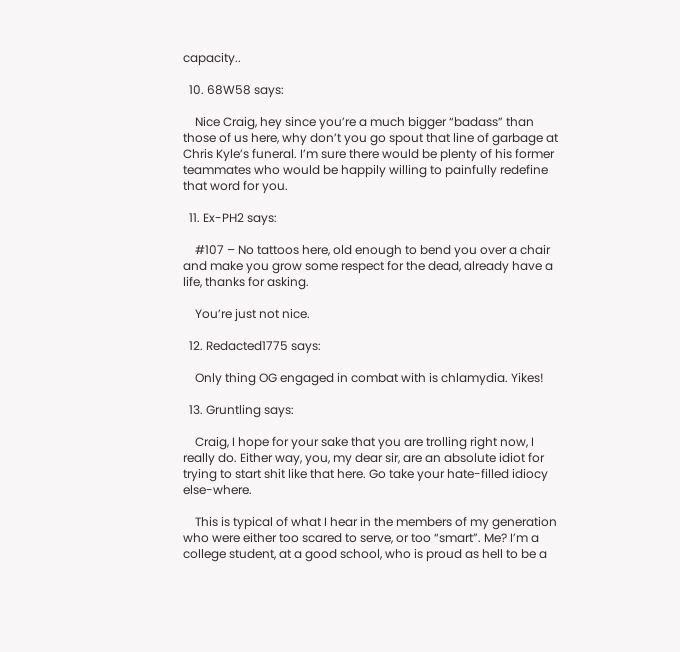capacity..

  10. 68W58 says:

    Nice Craig, hey since you’re a much bigger “badass” than those of us here, why don’t you go spout that line of garbage at Chris Kyle’s funeral. I’m sure there would be plenty of his former teammates who would be happily willing to painfully redefine that word for you.

  11. Ex-PH2 says:

    #107 – No tattoos here, old enough to bend you over a chair and make you grow some respect for the dead, already have a life, thanks for asking.

    You’re just not nice.

  12. Redacted1775 says:

    Only thing OG engaged in combat with is chlamydia. Yikes!

  13. Gruntling says:

    Craig, I hope for your sake that you are trolling right now, I really do. Either way, you, my dear sir, are an absolute idiot for trying to start shit like that here. Go take your hate-filled idiocy else-where.

    This is typical of what I hear in the members of my generation who were either too scared to serve, or too “smart”. Me? I’m a college student, at a good school, who is proud as hell to be a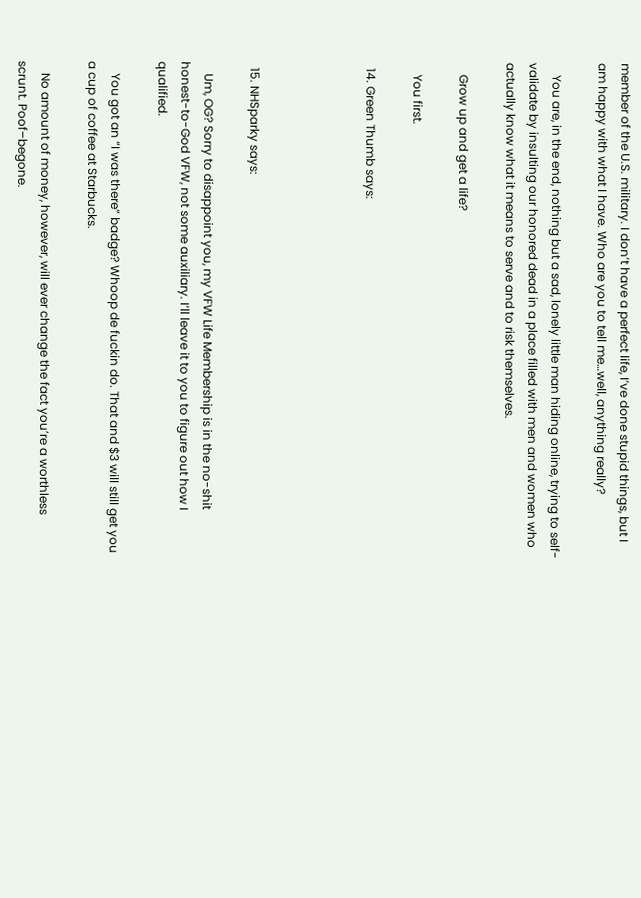member of the U.S. military. I don’t have a perfect life, I’ve done stupid things, but I am happy with what I have. Who are you to tell me…well, anything really?

    You are, in the end, nothing but a sad, lonely little man hiding online, trying to self-validate by insulting our honored dead in a place filled with men and women who actually know what it means to serve and to risk themselves.

    Grow up and get a life?

    You first.

  14. Green Thumb says:




  15. NHSparky says:

    Um, OG? Sorry to disappoint you, my VFW Life Membership is in the no-shit honest-to-God VFW, not some auxiliary. I’ll leave it to you to figure out how I qualified.

    You got an “I was there” badge? Whoop de fuckin do. That and $3 will still get you a cup of coffee at Starbucks.

    No amount of money, however, will ever change the fact you’re a worthless scrunt. Poof–begone.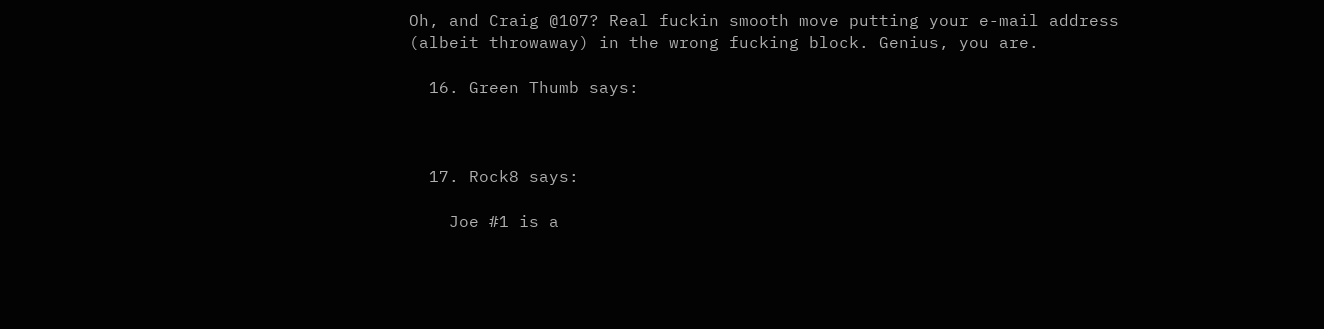Oh, and Craig @107? Real fuckin smooth move putting your e-mail address (albeit throwaway) in the wrong fucking block. Genius, you are.

  16. Green Thumb says:



  17. Rock8 says:

    Joe #1 is a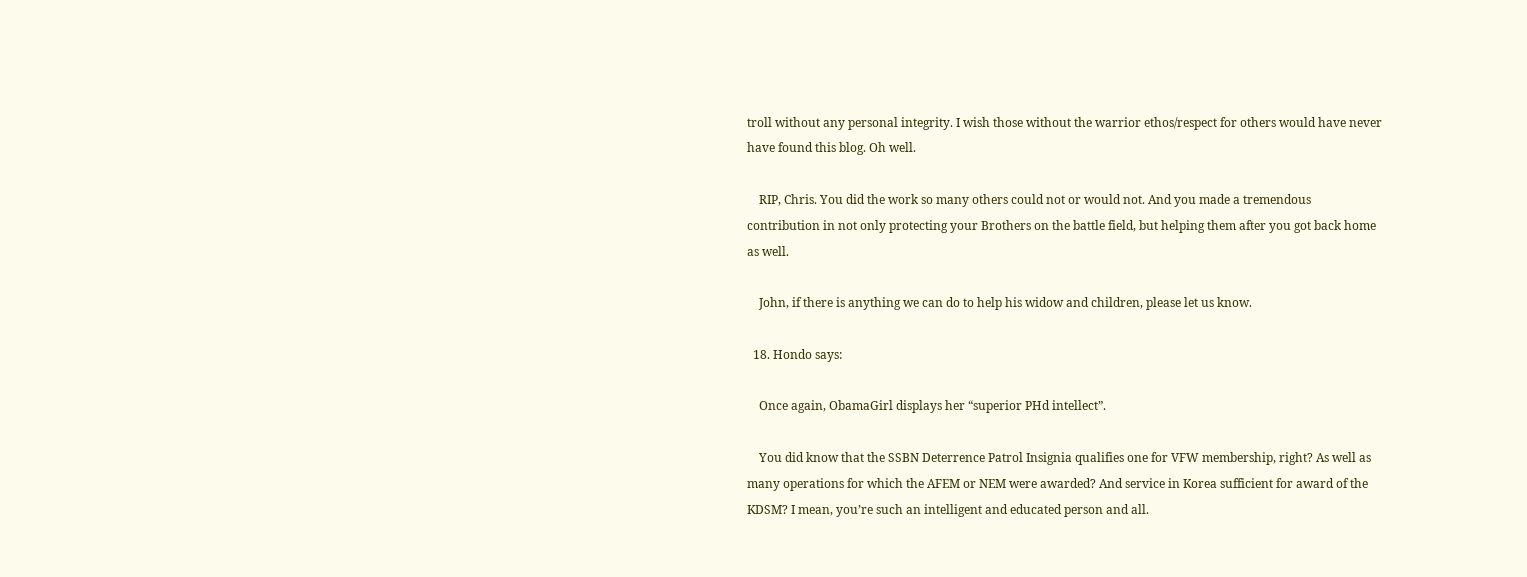troll without any personal integrity. I wish those without the warrior ethos/respect for others would have never have found this blog. Oh well.

    RIP, Chris. You did the work so many others could not or would not. And you made a tremendous contribution in not only protecting your Brothers on the battle field, but helping them after you got back home as well.

    John, if there is anything we can do to help his widow and children, please let us know.

  18. Hondo says:

    Once again, ObamaGirl displays her “superior PHd intellect”.

    You did know that the SSBN Deterrence Patrol Insignia qualifies one for VFW membership, right? As well as many operations for which the AFEM or NEM were awarded? And service in Korea sufficient for award of the KDSM? I mean, you’re such an intelligent and educated person and all.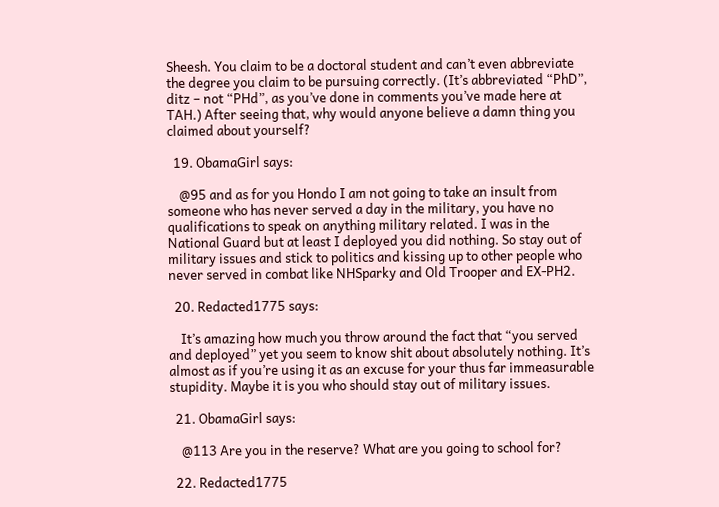Sheesh. You claim to be a doctoral student and can’t even abbreviate the degree you claim to be pursuing correctly. (It’s abbreviated “PhD”, ditz – not “PHd”, as you’ve done in comments you’ve made here at TAH.) After seeing that, why would anyone believe a damn thing you claimed about yourself?

  19. ObamaGirl says:

    @95 and as for you Hondo I am not going to take an insult from someone who has never served a day in the military, you have no qualifications to speak on anything military related. I was in the National Guard but at least I deployed you did nothing. So stay out of military issues and stick to politics and kissing up to other people who never served in combat like NHSparky and Old Trooper and EX-PH2.

  20. Redacted1775 says:

    It’s amazing how much you throw around the fact that “you served and deployed” yet you seem to know shit about absolutely nothing. It’s almost as if you’re using it as an excuse for your thus far immeasurable stupidity. Maybe it is you who should stay out of military issues.

  21. ObamaGirl says:

    @113 Are you in the reserve? What are you going to school for?

  22. Redacted1775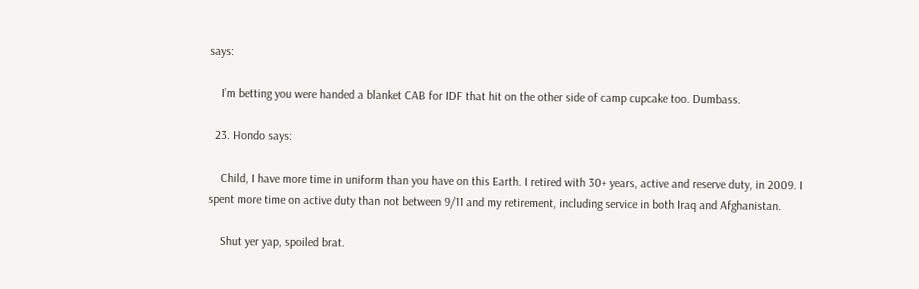says:

    I’m betting you were handed a blanket CAB for IDF that hit on the other side of camp cupcake too. Dumbass.

  23. Hondo says:

    Child, I have more time in uniform than you have on this Earth. I retired with 30+ years, active and reserve duty, in 2009. I spent more time on active duty than not between 9/11 and my retirement, including service in both Iraq and Afghanistan.

    Shut yer yap, spoiled brat.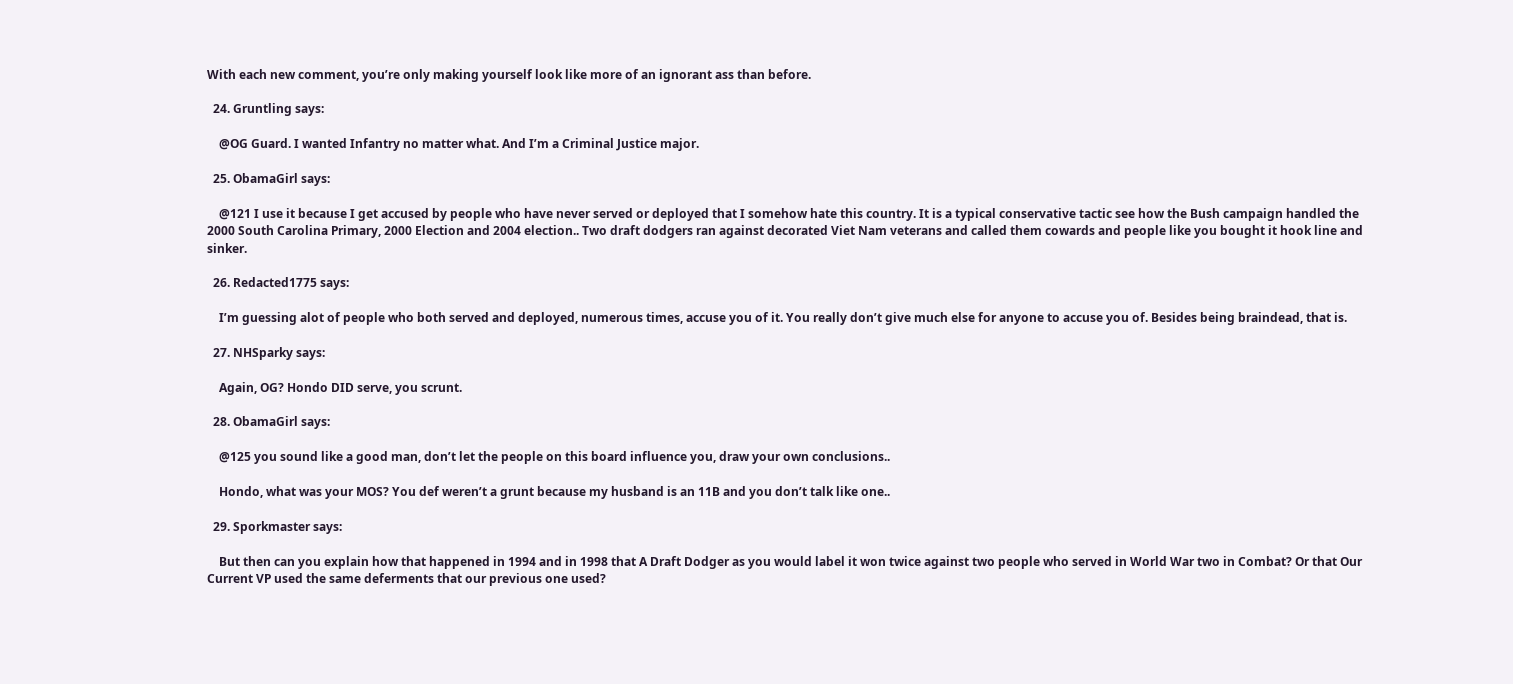With each new comment, you’re only making yourself look like more of an ignorant ass than before.

  24. Gruntling says:

    @OG Guard. I wanted Infantry no matter what. And I’m a Criminal Justice major.

  25. ObamaGirl says:

    @121 I use it because I get accused by people who have never served or deployed that I somehow hate this country. It is a typical conservative tactic see how the Bush campaign handled the 2000 South Carolina Primary, 2000 Election and 2004 election.. Two draft dodgers ran against decorated Viet Nam veterans and called them cowards and people like you bought it hook line and sinker.

  26. Redacted1775 says:

    I’m guessing alot of people who both served and deployed, numerous times, accuse you of it. You really don’t give much else for anyone to accuse you of. Besides being braindead, that is.

  27. NHSparky says:

    Again, OG? Hondo DID serve, you scrunt.

  28. ObamaGirl says:

    @125 you sound like a good man, don’t let the people on this board influence you, draw your own conclusions..

    Hondo, what was your MOS? You def weren’t a grunt because my husband is an 11B and you don’t talk like one..

  29. Sporkmaster says:

    But then can you explain how that happened in 1994 and in 1998 that A Draft Dodger as you would label it won twice against two people who served in World War two in Combat? Or that Our Current VP used the same deferments that our previous one used?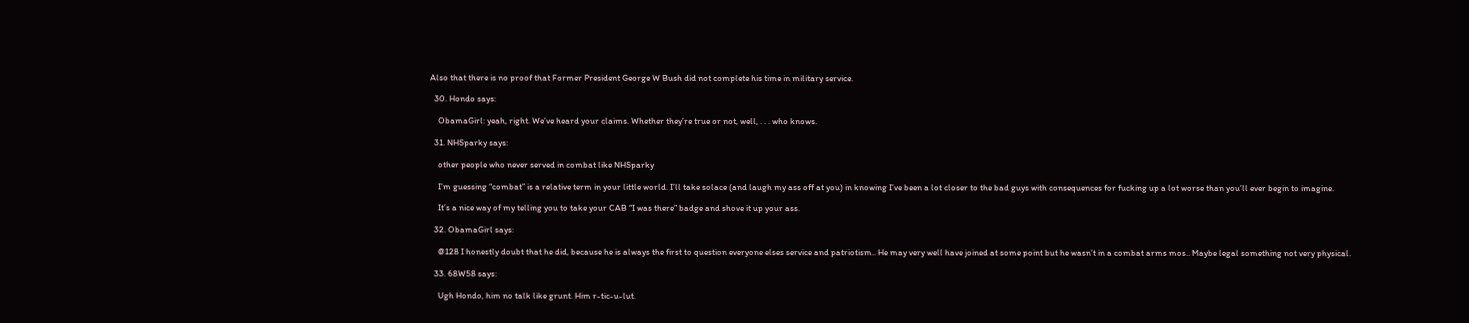Also that there is no proof that Former President George W Bush did not complete his time in military service.

  30. Hondo says:

    ObamaGirl: yeah, right. We’ve heard your claims. Whether they’re true or not, well, . . . who knows.

  31. NHSparky says:

    other people who never served in combat like NHSparky

    I’m guessing “combat” is a relative term in your little world. I’ll take solace (and laugh my ass off at you) in knowing I’ve been a lot closer to the bad guys with consequences for fucking up a lot worse than you’ll ever begin to imagine.

    It’s a nice way of my telling you to take your CAB “I was there” badge and shove it up your ass.

  32. ObamaGirl says:

    @128 I honestly doubt that he did, because he is always the first to question everyone elses service and patriotism.. He may very well have joined at some point but he wasn’t in a combat arms mos.. Maybe legal something not very physical.

  33. 68W58 says:

    Ugh Hondo, him no talk like grunt. Him r-tic-u-lut.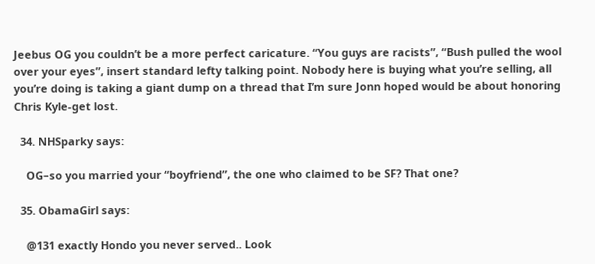Jeebus OG you couldn’t be a more perfect caricature. “You guys are racists”, “Bush pulled the wool over your eyes”, insert standard lefty talking point. Nobody here is buying what you’re selling, all you’re doing is taking a giant dump on a thread that I’m sure Jonn hoped would be about honoring Chris Kyle-get lost.

  34. NHSparky says:

    OG–so you married your “boyfriend”, the one who claimed to be SF? That one?

  35. ObamaGirl says:

    @131 exactly Hondo you never served.. Look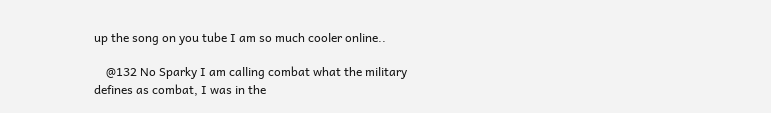up the song on you tube I am so much cooler online..

    @132 No Sparky I am calling combat what the military defines as combat, I was in the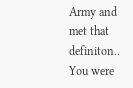Army and met that definiton.. You were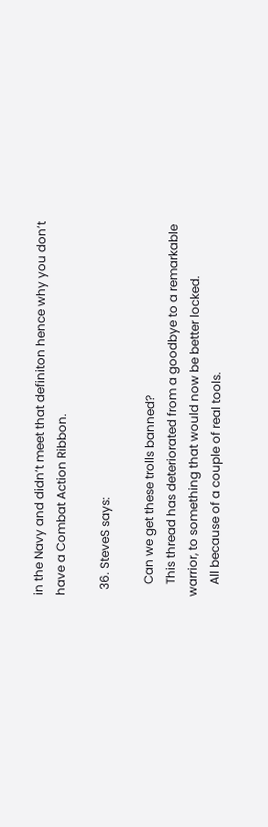in the Navy and didn’t meet that definiton hence why you don’t have a Combat Action Ribbon.

  36. SteveS says:

    Can we get these trolls banned?
    This thread has deteriorated from a goodbye to a remarkable warrior, to something that would now be better locked.
    All because of a couple of real tools.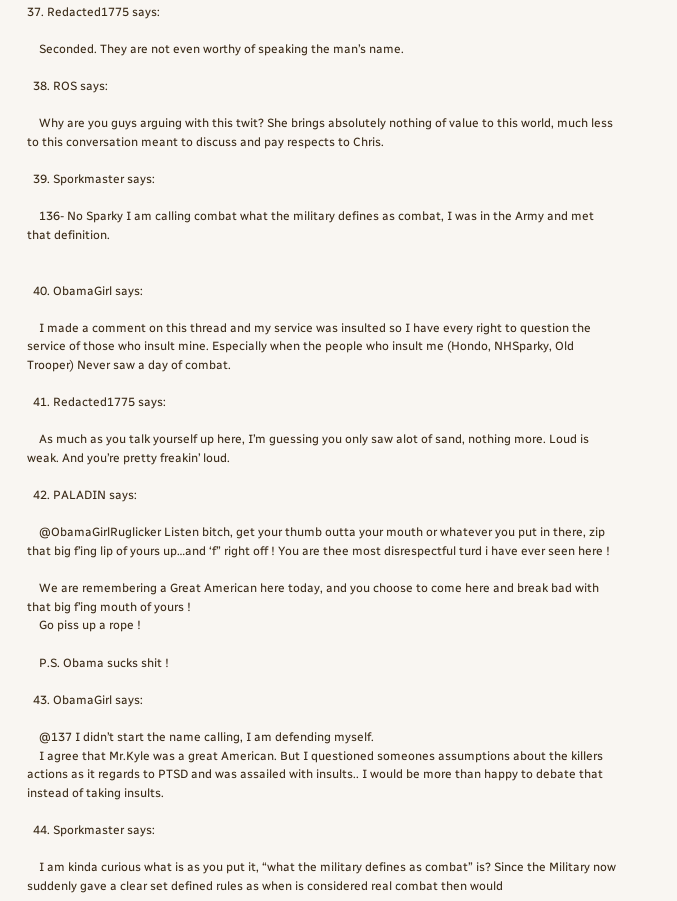37. Redacted1775 says:

    Seconded. They are not even worthy of speaking the man’s name.

  38. ROS says:

    Why are you guys arguing with this twit? She brings absolutely nothing of value to this world, much less to this conversation meant to discuss and pay respects to Chris.

  39. Sporkmaster says:

    136- No Sparky I am calling combat what the military defines as combat, I was in the Army and met that definition.


  40. ObamaGirl says:

    I made a comment on this thread and my service was insulted so I have every right to question the service of those who insult mine. Especially when the people who insult me (Hondo, NHSparky, Old Trooper) Never saw a day of combat.

  41. Redacted1775 says:

    As much as you talk yourself up here, I’m guessing you only saw alot of sand, nothing more. Loud is weak. And you’re pretty freakin’ loud.

  42. PALADIN says:

    @ObamaGirlRuglicker Listen bitch, get your thumb outta your mouth or whatever you put in there, zip that big f’ing lip of yours up…and ‘f” right off ! You are thee most disrespectful turd i have ever seen here !

    We are remembering a Great American here today, and you choose to come here and break bad with that big f’ing mouth of yours !
    Go piss up a rope !

    P.S. Obama sucks shit !

  43. ObamaGirl says:

    @137 I didn’t start the name calling, I am defending myself.
    I agree that Mr.Kyle was a great American. But I questioned someones assumptions about the killers actions as it regards to PTSD and was assailed with insults.. I would be more than happy to debate that instead of taking insults.

  44. Sporkmaster says:

    I am kinda curious what is as you put it, “what the military defines as combat” is? Since the Military now suddenly gave a clear set defined rules as when is considered real combat then would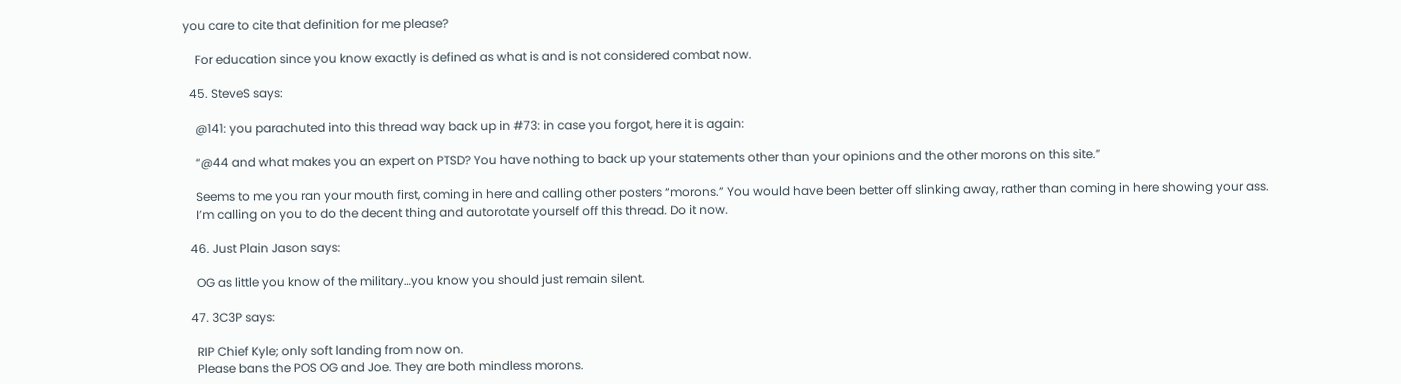you care to cite that definition for me please?

    For education since you know exactly is defined as what is and is not considered combat now.

  45. SteveS says:

    @141: you parachuted into this thread way back up in #73: in case you forgot, here it is again:

    “@44 and what makes you an expert on PTSD? You have nothing to back up your statements other than your opinions and the other morons on this site.”

    Seems to me you ran your mouth first, coming in here and calling other posters “morons.” You would have been better off slinking away, rather than coming in here showing your ass.
    I’m calling on you to do the decent thing and autorotate yourself off this thread. Do it now.

  46. Just Plain Jason says:

    OG as little you know of the military…you know you should just remain silent.

  47. 3C3P says:

    RIP Chief Kyle; only soft landing from now on.
    Please bans the POS OG and Joe. They are both mindless morons.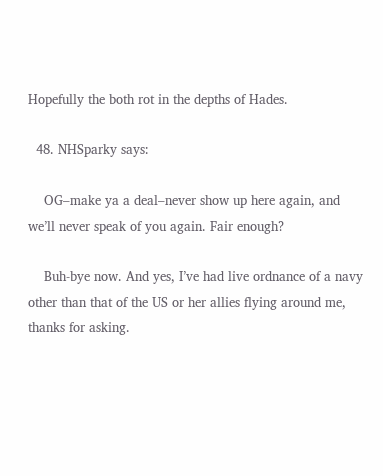Hopefully the both rot in the depths of Hades.

  48. NHSparky says:

    OG–make ya a deal–never show up here again, and we’ll never speak of you again. Fair enough?

    Buh-bye now. And yes, I’ve had live ordnance of a navy other than that of the US or her allies flying around me, thanks for asking.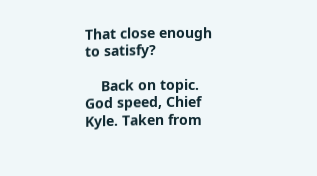That close enough to satisfy?

    Back on topic. God speed, Chief Kyle. Taken from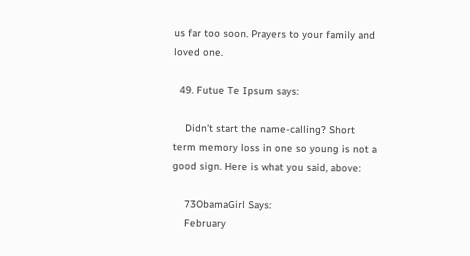us far too soon. Prayers to your family and loved one.

  49. Futue Te Ipsum says:

    Didn’t start the name-calling? Short term memory loss in one so young is not a good sign. Here is what you said, above:

    73ObamaGirl Says:
    February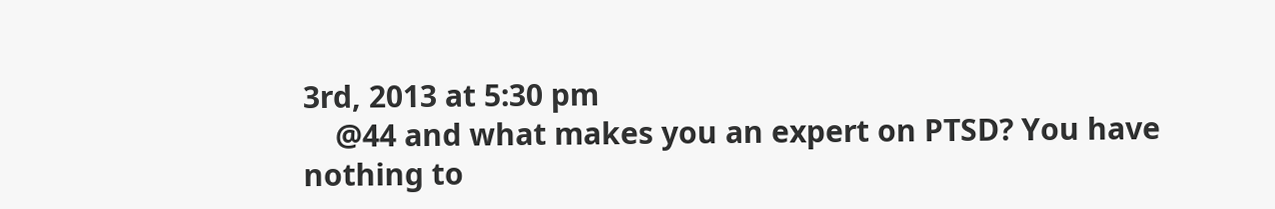3rd, 2013 at 5:30 pm
    @44 and what makes you an expert on PTSD? You have nothing to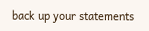back up your statements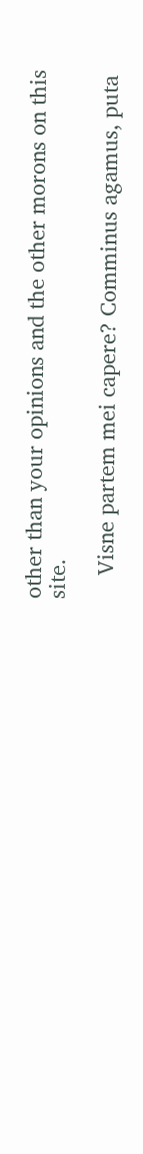other than your opinions and the other morons on this site.

    Visne partem mei capere? Comminus agamus, puta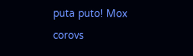puta puto! Mox corovs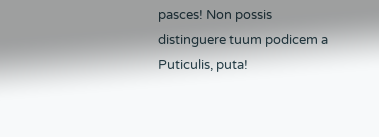pasces! Non possis distinguere tuum podicem a Puticulis, puta!